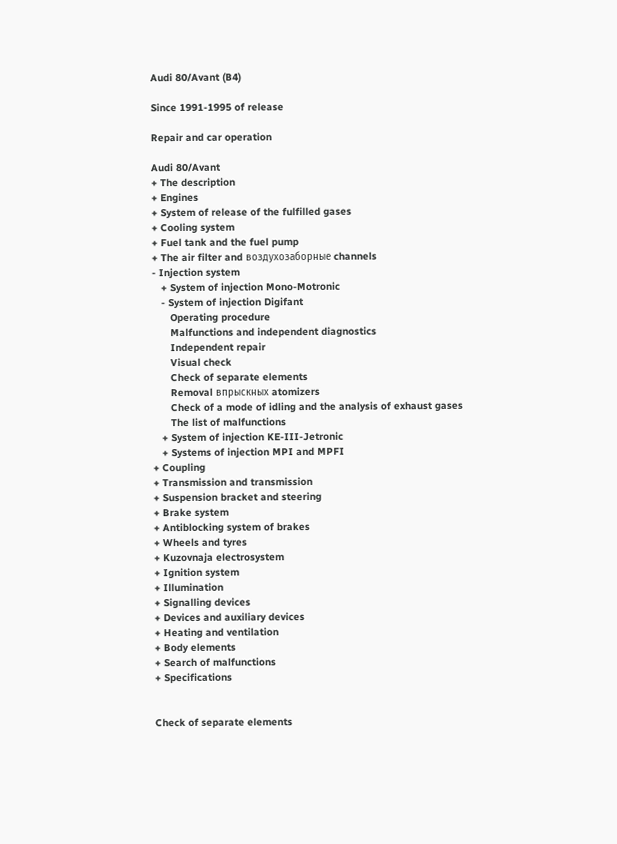Audi 80/Avant (B4)

Since 1991-1995 of release

Repair and car operation

Audi 80/Avant
+ The description
+ Engines
+ System of release of the fulfilled gases
+ Cooling system
+ Fuel tank and the fuel pump
+ The air filter and воздухозаборные channels
- Injection system
   + System of injection Mono-Motronic
   - System of injection Digifant
      Operating procedure
      Malfunctions and independent diagnostics
      Independent repair
      Visual check
      Check of separate elements
      Removal впрыскных atomizers
      Check of a mode of idling and the analysis of exhaust gases
      The list of malfunctions
   + System of injection KE-III-Jetronic
   + Systems of injection MPI and MPFI
+ Coupling
+ Transmission and transmission
+ Suspension bracket and steering
+ Brake system
+ Antiblocking system of brakes
+ Wheels and tyres
+ Kuzovnaja electrosystem
+ Ignition system
+ Illumination
+ Signalling devices
+ Devices and auxiliary devices
+ Heating and ventilation
+ Body elements
+ Search of malfunctions
+ Specifications


Check of separate elements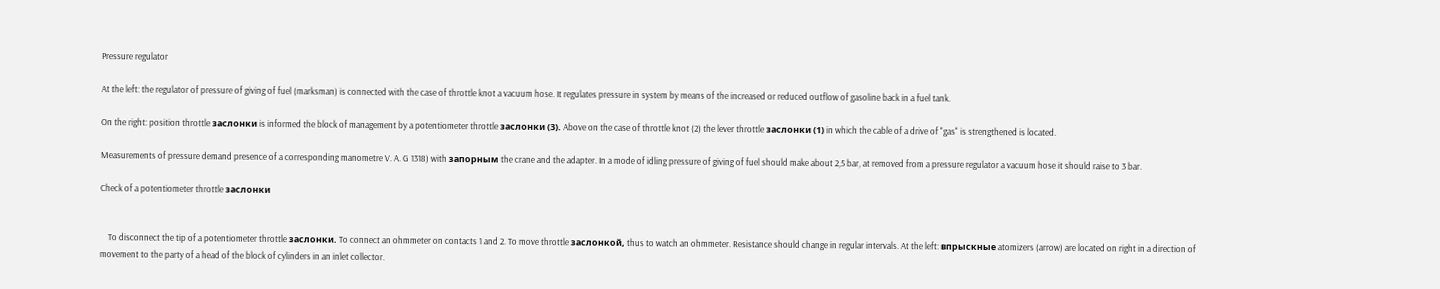Pressure regulator

At the left: the regulator of pressure of giving of fuel (marksman) is connected with the case of throttle knot a vacuum hose. It regulates pressure in system by means of the increased or reduced outflow of gasoline back in a fuel tank.

On the right: position throttle заслонки is informed the block of management by a potentiometer throttle заслонки (3). Above on the case of throttle knot (2) the lever throttle заслонки (1) in which the cable of a drive of "gas" is strengthened is located.

Measurements of pressure demand presence of a corresponding manometre V. A. G 1318) with запорным the crane and the adapter. In a mode of idling pressure of giving of fuel should make about 2,5 bar, at removed from a pressure regulator a vacuum hose it should raise to 3 bar.

Check of a potentiometer throttle заслонки


    To disconnect the tip of a potentiometer throttle заслонки. To connect an ohmmeter on contacts 1 and 2. To move throttle заслонкой, thus to watch an ohmmeter. Resistance should change in regular intervals. At the left: впрыскные atomizers (arrow) are located on right in a direction of movement to the party of a head of the block of cylinders in an inlet collector.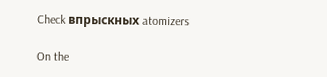Check впрыскных atomizers

On the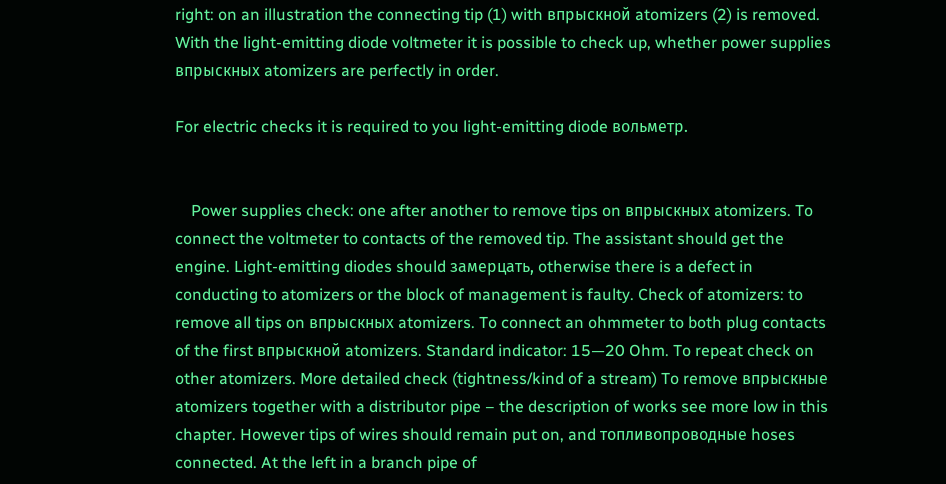right: on an illustration the connecting tip (1) with впрыскной atomizers (2) is removed. With the light-emitting diode voltmeter it is possible to check up, whether power supplies впрыскных atomizers are perfectly in order.

For electric checks it is required to you light-emitting diode вольметр.


    Power supplies check: one after another to remove tips on впрыскных atomizers. To connect the voltmeter to contacts of the removed tip. The assistant should get the engine. Light-emitting diodes should замерцать, otherwise there is a defect in conducting to atomizers or the block of management is faulty. Check of atomizers: to remove all tips on впрыскных atomizers. To connect an ohmmeter to both plug contacts of the first впрыскной atomizers. Standard indicator: 15—20 Ohm. To repeat check on other atomizers. More detailed check (tightness/kind of a stream) To remove впрыскные atomizers together with a distributor pipe – the description of works see more low in this chapter. However tips of wires should remain put on, and топливопроводные hoses connected. At the left in a branch pipe of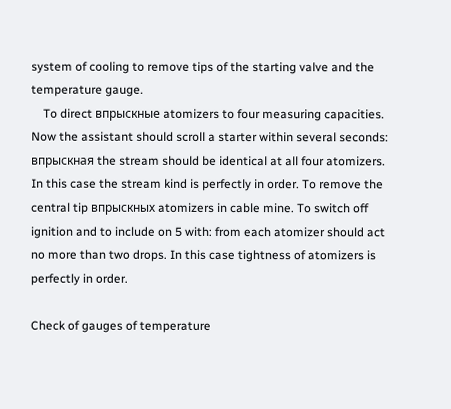system of cooling to remove tips of the starting valve and the temperature gauge.
    To direct впрыскные atomizers to four measuring capacities. Now the assistant should scroll a starter within several seconds: впрыскная the stream should be identical at all four atomizers. In this case the stream kind is perfectly in order. To remove the central tip впрыскных atomizers in cable mine. To switch off ignition and to include on 5 with: from each atomizer should act no more than two drops. In this case tightness of atomizers is perfectly in order.

Check of gauges of temperature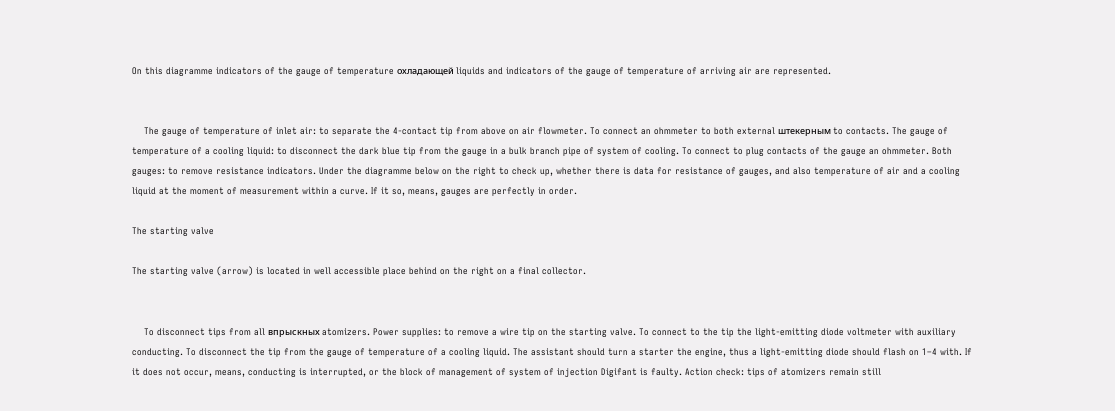On this diagramme indicators of the gauge of temperature охладающей liquids and indicators of the gauge of temperature of arriving air are represented.


    The gauge of temperature of inlet air: to separate the 4-contact tip from above on air flowmeter. To connect an ohmmeter to both external штекерным to contacts. The gauge of temperature of a cooling liquid: to disconnect the dark blue tip from the gauge in a bulk branch pipe of system of cooling. To connect to plug contacts of the gauge an ohmmeter. Both gauges: to remove resistance indicators. Under the diagramme below on the right to check up, whether there is data for resistance of gauges, and also temperature of air and a cooling liquid at the moment of measurement within a curve. If it so, means, gauges are perfectly in order.

The starting valve

The starting valve (arrow) is located in well accessible place behind on the right on a final collector.


    To disconnect tips from all впрыскных atomizers. Power supplies: to remove a wire tip on the starting valve. To connect to the tip the light-emitting diode voltmeter with auxiliary conducting. To disconnect the tip from the gauge of temperature of a cooling liquid. The assistant should turn a starter the engine, thus a light-emitting diode should flash on 1–4 with. If it does not occur, means, conducting is interrupted, or the block of management of system of injection Digifant is faulty. Action check: tips of atomizers remain still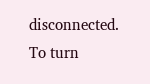disconnected. To turn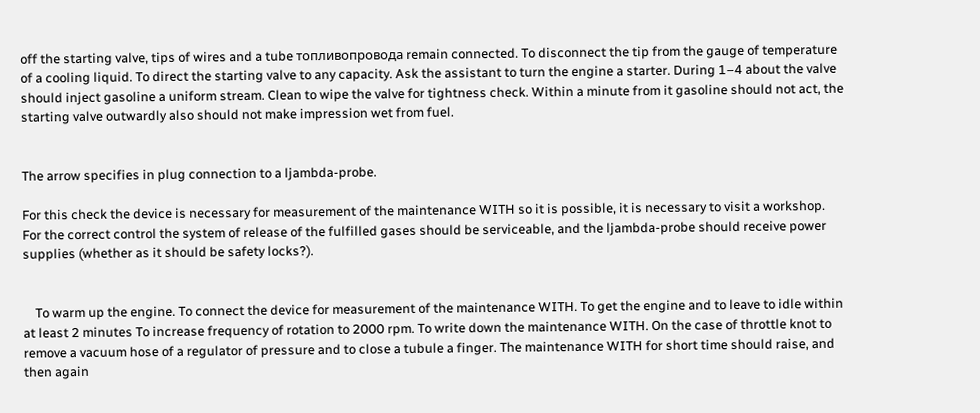off the starting valve, tips of wires and a tube топливопровода remain connected. To disconnect the tip from the gauge of temperature of a cooling liquid. To direct the starting valve to any capacity. Ask the assistant to turn the engine a starter. During 1–4 about the valve should inject gasoline a uniform stream. Clean to wipe the valve for tightness check. Within a minute from it gasoline should not act, the starting valve outwardly also should not make impression wet from fuel.


The arrow specifies in plug connection to a ljambda-probe.

For this check the device is necessary for measurement of the maintenance WITH so it is possible, it is necessary to visit a workshop. For the correct control the system of release of the fulfilled gases should be serviceable, and the ljambda-probe should receive power supplies (whether as it should be safety locks?).


    To warm up the engine. To connect the device for measurement of the maintenance WITH. To get the engine and to leave to idle within at least 2 minutes To increase frequency of rotation to 2000 rpm. To write down the maintenance WITH. On the case of throttle knot to remove a vacuum hose of a regulator of pressure and to close a tubule a finger. The maintenance WITH for short time should raise, and then again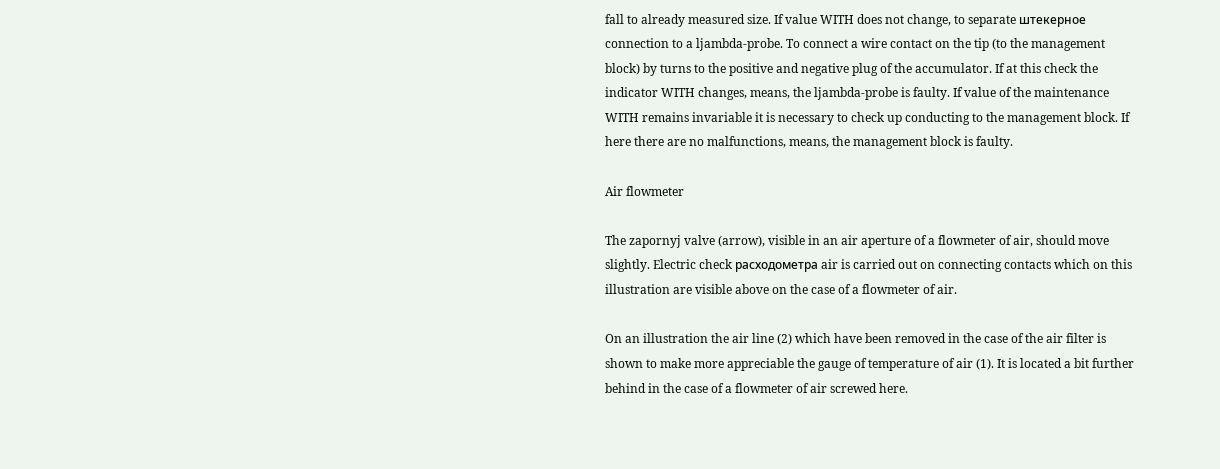fall to already measured size. If value WITH does not change, to separate штекерное connection to a ljambda-probe. To connect a wire contact on the tip (to the management block) by turns to the positive and negative plug of the accumulator. If at this check the indicator WITH changes, means, the ljambda-probe is faulty. If value of the maintenance WITH remains invariable it is necessary to check up conducting to the management block. If here there are no malfunctions, means, the management block is faulty.

Air flowmeter

The zapornyj valve (arrow), visible in an air aperture of a flowmeter of air, should move slightly. Electric check расходометра air is carried out on connecting contacts which on this illustration are visible above on the case of a flowmeter of air.

On an illustration the air line (2) which have been removed in the case of the air filter is shown to make more appreciable the gauge of temperature of air (1). It is located a bit further behind in the case of a flowmeter of air screwed here.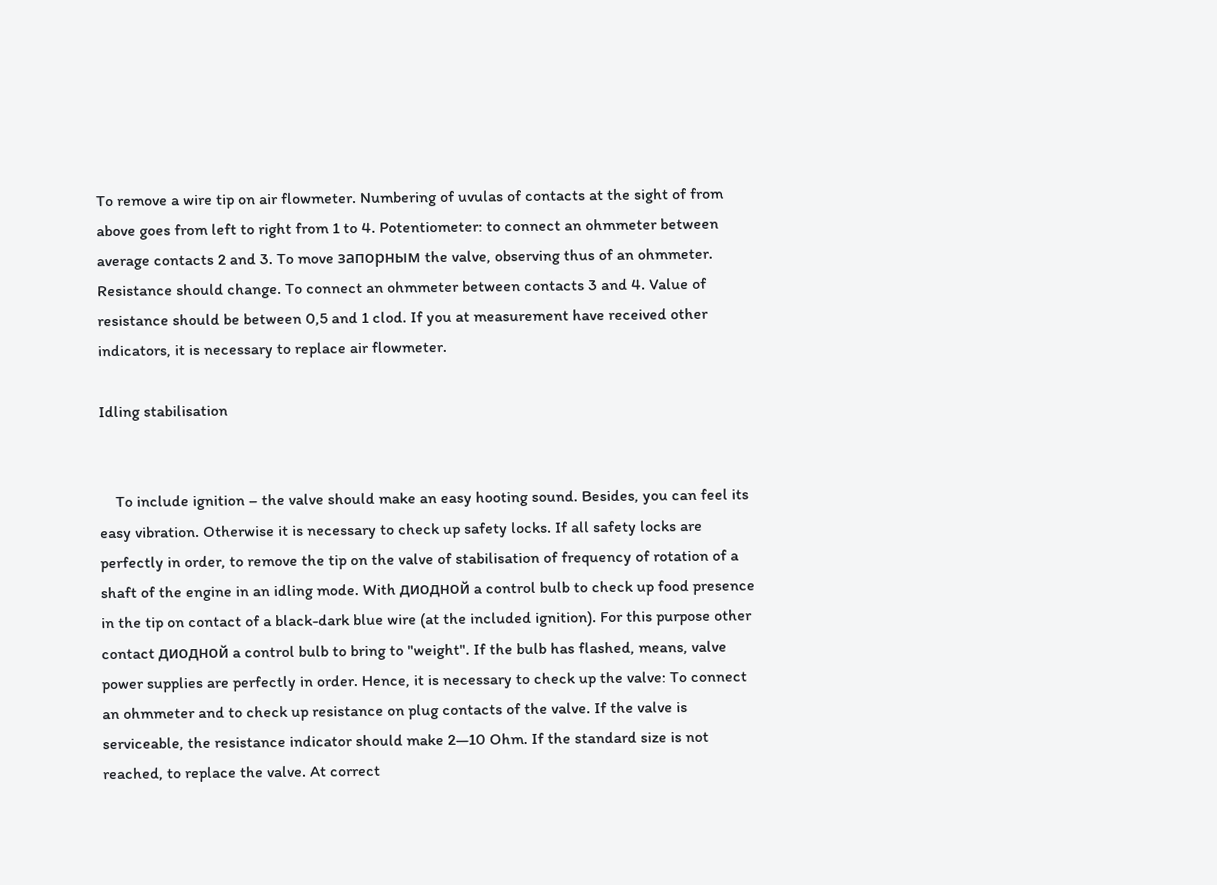To remove a wire tip on air flowmeter. Numbering of uvulas of contacts at the sight of from above goes from left to right from 1 to 4. Potentiometer: to connect an ohmmeter between average contacts 2 and 3. To move запорным the valve, observing thus of an ohmmeter. Resistance should change. To connect an ohmmeter between contacts 3 and 4. Value of resistance should be between 0,5 and 1 clod. If you at measurement have received other indicators, it is necessary to replace air flowmeter.

Idling stabilisation


    To include ignition – the valve should make an easy hooting sound. Besides, you can feel its easy vibration. Otherwise it is necessary to check up safety locks. If all safety locks are perfectly in order, to remove the tip on the valve of stabilisation of frequency of rotation of a shaft of the engine in an idling mode. With диодной a control bulb to check up food presence in the tip on contact of a black-dark blue wire (at the included ignition). For this purpose other contact диодной a control bulb to bring to "weight". If the bulb has flashed, means, valve power supplies are perfectly in order. Hence, it is necessary to check up the valve: To connect an ohmmeter and to check up resistance on plug contacts of the valve. If the valve is serviceable, the resistance indicator should make 2—10 Ohm. If the standard size is not reached, to replace the valve. At correct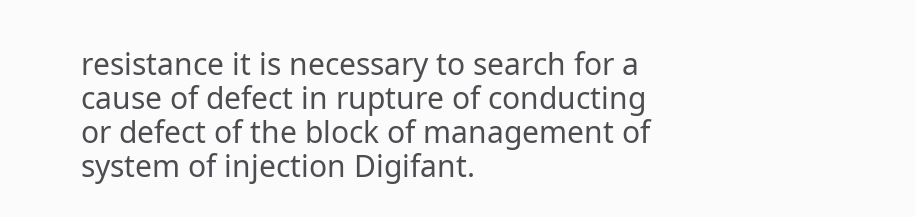resistance it is necessary to search for a cause of defect in rupture of conducting or defect of the block of management of system of injection Digifant.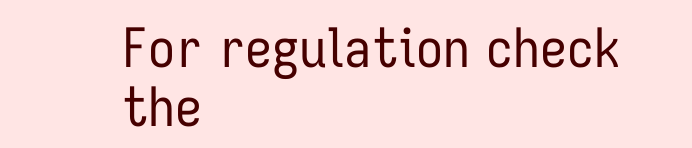For regulation check the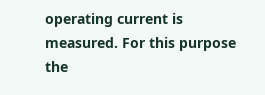operating current is measured. For this purpose the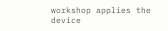workshop applies the device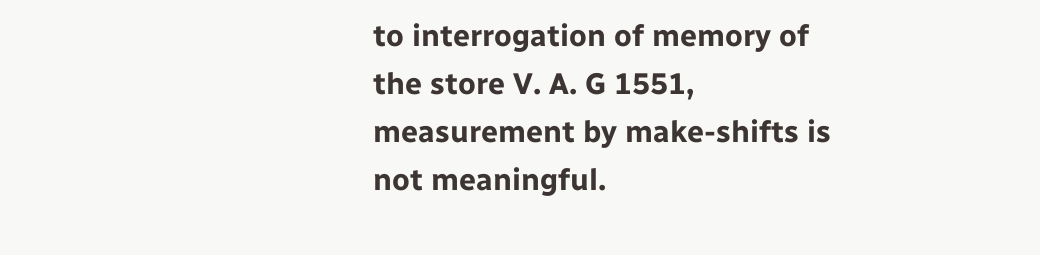to interrogation of memory of the store V. A. G 1551, measurement by make-shifts is not meaningful.